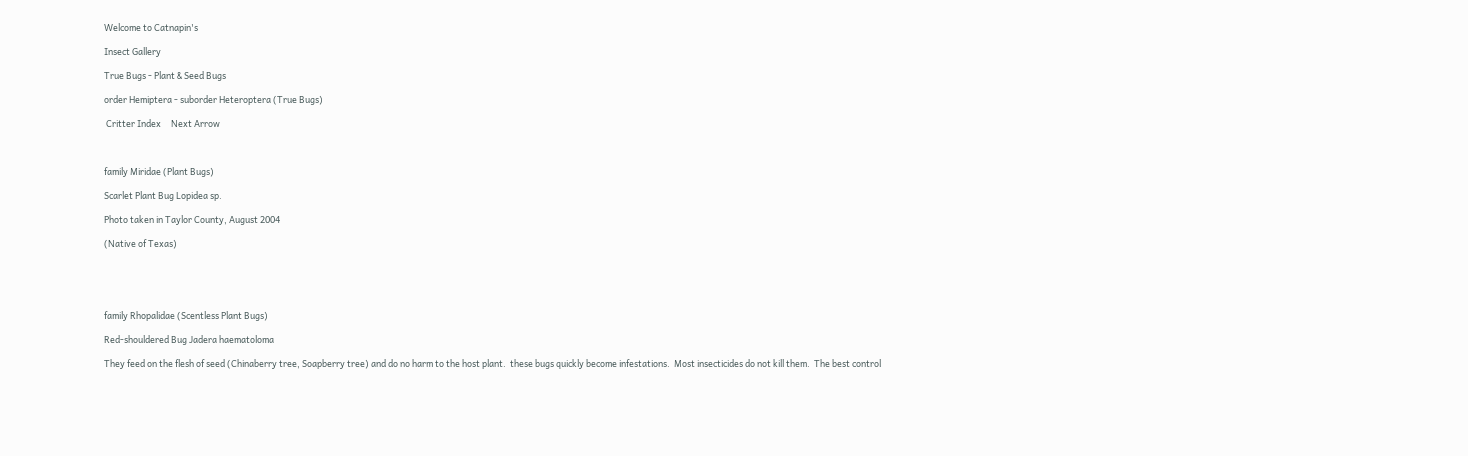Welcome to Catnapin's

Insect Gallery

True Bugs - Plant & Seed Bugs

order Hemiptera - suborder Heteroptera (True Bugs)

 Critter Index     Next Arrow



family Miridae (Plant Bugs)

Scarlet Plant Bug Lopidea sp.

Photo taken in Taylor County, August 2004

(Native of Texas)





family Rhopalidae (Scentless Plant Bugs)

Red-shouldered Bug Jadera haematoloma

They feed on the flesh of seed (Chinaberry tree, Soapberry tree) and do no harm to the host plant.  these bugs quickly become infestations.  Most insecticides do not kill them.  The best control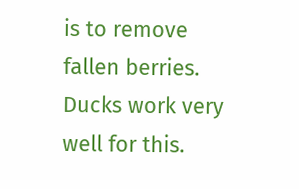is to remove fallen berries.  Ducks work very well for this.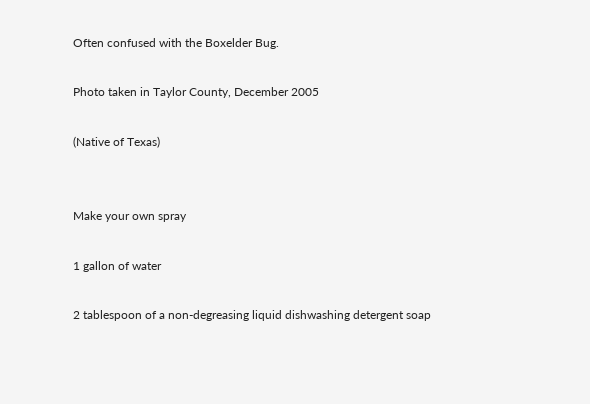Often confused with the Boxelder Bug.

Photo taken in Taylor County, December 2005

(Native of Texas)


Make your own spray

1 gallon of water

2 tablespoon of a non-degreasing liquid dishwashing detergent soap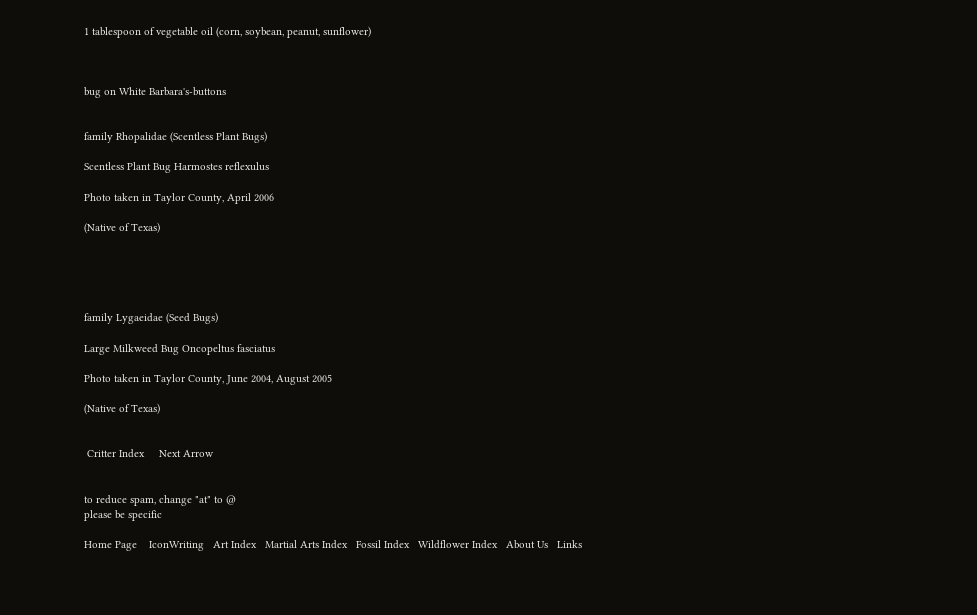1 tablespoon of vegetable oil (corn, soybean, peanut, sunflower)



bug on White Barbara's-buttons


family Rhopalidae (Scentless Plant Bugs)

Scentless Plant Bug Harmostes reflexulus

Photo taken in Taylor County, April 2006

(Native of Texas)





family Lygaeidae (Seed Bugs)

Large Milkweed Bug Oncopeltus fasciatus

Photo taken in Taylor County, June 2004, August 2005

(Native of Texas)


 Critter Index     Next Arrow


to reduce spam, change "at" to @
please be specific

Home Page    IconWriting   Art Index   Martial Arts Index   Fossil Index   Wildflower Index   About Us   Links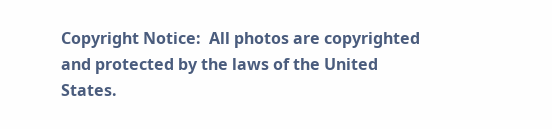Copyright Notice:  All photos are copyrighted and protected by the laws of the United States.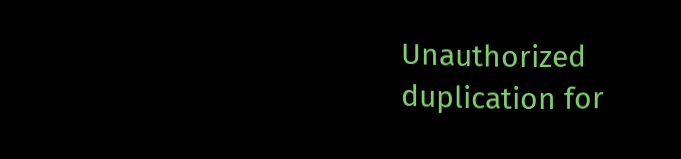Unauthorized duplication for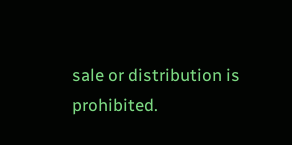sale or distribution is prohibited.